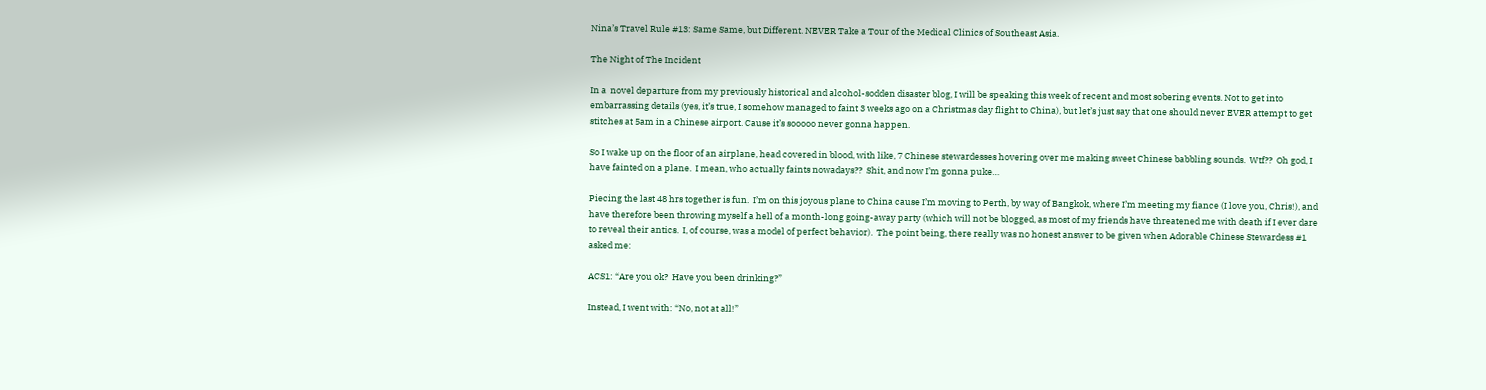Nina’s Travel Rule #13: Same Same, but Different. NEVER Take a Tour of the Medical Clinics of Southeast Asia.

The Night of The Incident

In a  novel departure from my previously historical and alcohol-sodden disaster blog, I will be speaking this week of recent and most sobering events. Not to get into embarrassing details (yes, it’s true, I somehow managed to faint 3 weeks ago on a Christmas day flight to China), but let’s just say that one should never EVER attempt to get stitches at 5am in a Chinese airport. Cause it’s sooooo never gonna happen.

So I wake up on the floor of an airplane, head covered in blood, with like, 7 Chinese stewardesses hovering over me making sweet Chinese babbling sounds.  Wtf??  Oh god, I have fainted on a plane.  I mean, who actually faints nowadays??  Shit, and now I’m gonna puke…

Piecing the last 48 hrs together is fun.  I’m on this joyous plane to China cause I’m moving to Perth, by way of Bangkok, where I’m meeting my fiance (I love you, Chris!), and have therefore been throwing myself a hell of a month-long going-away party (which will not be blogged, as most of my friends have threatened me with death if I ever dare to reveal their antics.  I, of course, was a model of perfect behavior).  The point being, there really was no honest answer to be given when Adorable Chinese Stewardess #1 asked me:

ACS1: “Are you ok?  Have you been drinking?”

Instead, I went with: “No, not at all!”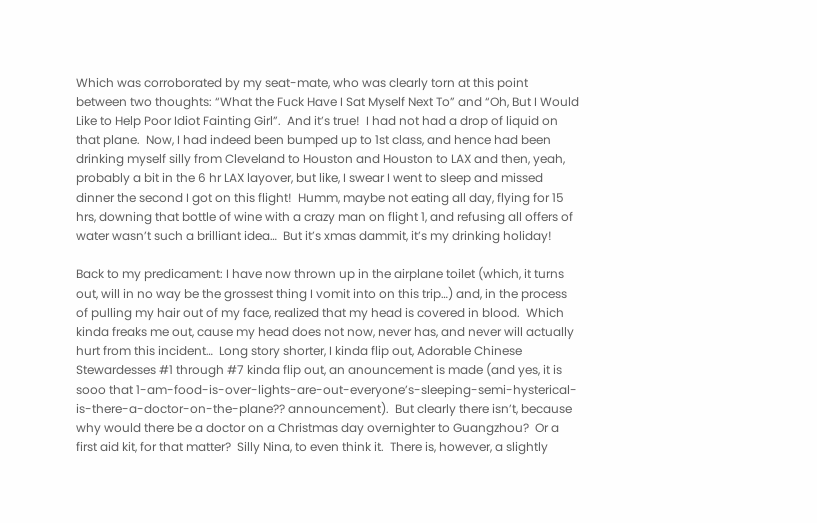Which was corroborated by my seat-mate, who was clearly torn at this point between two thoughts: “What the Fuck Have I Sat Myself Next To” and “Oh, But I Would Like to Help Poor Idiot Fainting Girl”.  And it’s true!  I had not had a drop of liquid on that plane.  Now, I had indeed been bumped up to 1st class, and hence had been drinking myself silly from Cleveland to Houston and Houston to LAX and then, yeah, probably a bit in the 6 hr LAX layover, but like, I swear I went to sleep and missed dinner the second I got on this flight!  Humm, maybe not eating all day, flying for 15 hrs, downing that bottle of wine with a crazy man on flight 1, and refusing all offers of water wasn’t such a brilliant idea…  But it’s xmas dammit, it’s my drinking holiday!

Back to my predicament: I have now thrown up in the airplane toilet (which, it turns out, will in no way be the grossest thing I vomit into on this trip…) and, in the process of pulling my hair out of my face, realized that my head is covered in blood.  Which kinda freaks me out, cause my head does not now, never has, and never will actually hurt from this incident…  Long story shorter, I kinda flip out, Adorable Chinese Stewardesses #1 through #7 kinda flip out, an anouncement is made (and yes, it is sooo that 1-am-food-is-over-lights-are-out-everyone’s-sleeping-semi-hysterical-is-there-a-doctor-on-the-plane?? announcement).  But clearly there isn’t, because why would there be a doctor on a Christmas day overnighter to Guangzhou?  Or a first aid kit, for that matter?  Silly Nina, to even think it.  There is, however, a slightly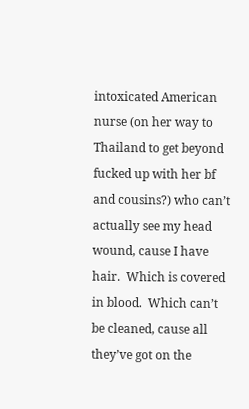intoxicated American nurse (on her way to Thailand to get beyond fucked up with her bf and cousins?) who can’t actually see my head wound, cause I have hair.  Which is covered in blood.  Which can’t be cleaned, cause all they’ve got on the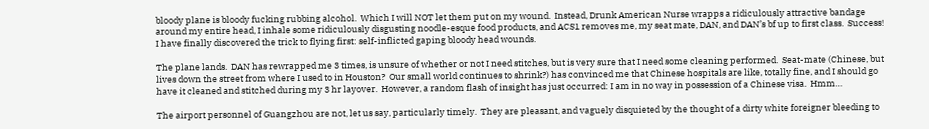bloody plane is bloody fucking rubbing alcohol.  Which I will NOT let them put on my wound.  Instead, Drunk American Nurse wrapps a ridiculously attractive bandage around my entire head, I inhale some ridiculously disgusting noodle-esque food products, and ACS1 removes me, my seat mate, DAN, and DAN’s bf up to first class.  Success!  I have finally discovered the trick to flying first: self-inflicted gaping bloody head wounds.

The plane lands.  DAN has rewrapped me 3 times, is unsure of whether or not I need stitches, but is very sure that I need some cleaning performed.  Seat-mate (Chinese, but lives down the street from where I used to in Houston?  Our small world continues to shrink?) has convinced me that Chinese hospitals are like, totally fine, and I should go have it cleaned and stitched during my 3 hr layover.  However, a random flash of insight has just occurred: I am in no way in possession of a Chinese visa.  Hmm…

The airport personnel of Guangzhou are not, let us say, particularly timely.  They are pleasant, and vaguely disquieted by the thought of a dirty white foreigner bleeding to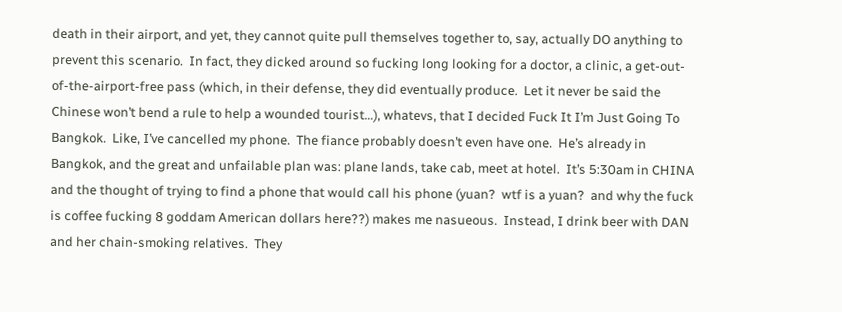death in their airport, and yet, they cannot quite pull themselves together to, say, actually DO anything to prevent this scenario.  In fact, they dicked around so fucking long looking for a doctor, a clinic, a get-out-of-the-airport-free pass (which, in their defense, they did eventually produce.  Let it never be said the Chinese won’t bend a rule to help a wounded tourist…), whatevs, that I decided Fuck It I’m Just Going To Bangkok.  Like, I’ve cancelled my phone.  The fiance probably doesn’t even have one.  He’s already in Bangkok, and the great and unfailable plan was: plane lands, take cab, meet at hotel.  It’s 5:30am in CHINA and the thought of trying to find a phone that would call his phone (yuan?  wtf is a yuan?  and why the fuck is coffee fucking 8 goddam American dollars here??) makes me nasueous.  Instead, I drink beer with DAN and her chain-smoking relatives.  They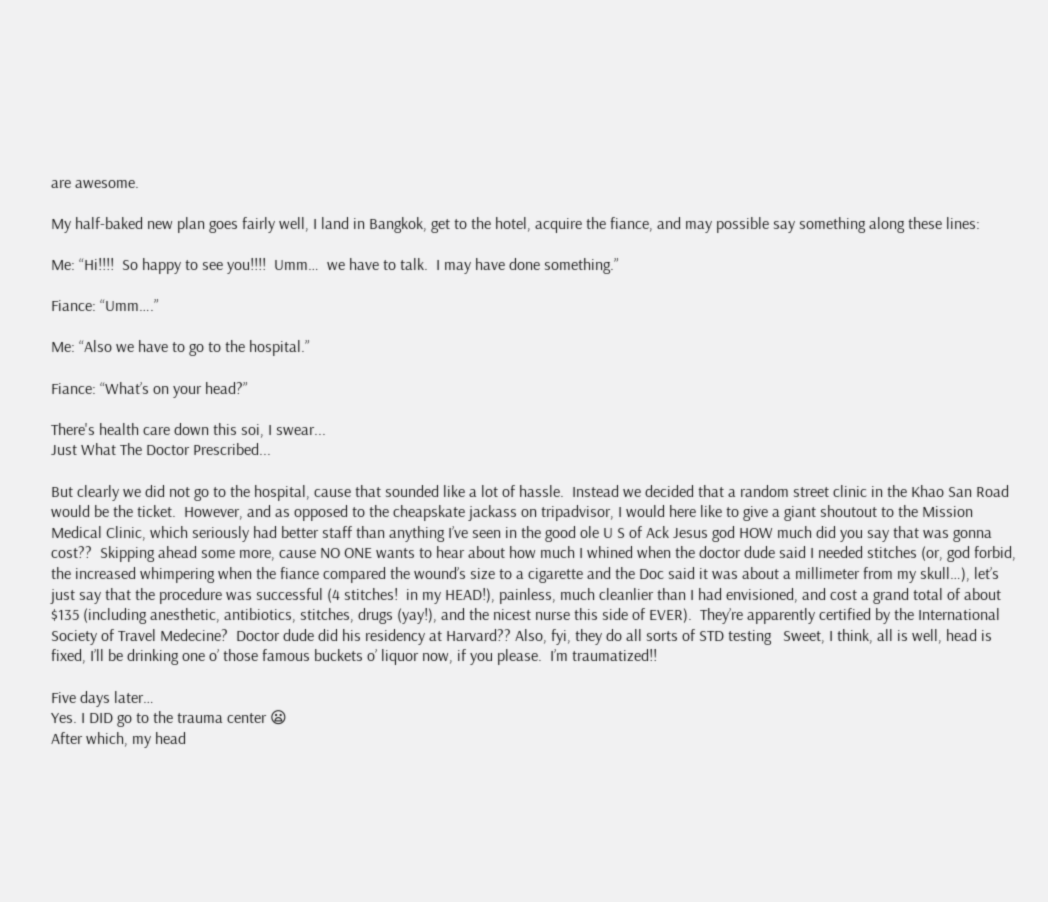are awesome.

My half-baked new plan goes fairly well, I land in Bangkok, get to the hotel, acquire the fiance, and may possible say something along these lines:

Me: “Hi!!!!  So happy to see you!!!!  Umm…  we have to talk.  I may have done something.”

Fiance: “Umm….”

Me: “Also we have to go to the hospital.”

Fiance: “What’s on your head?”

There's health care down this soi, I swear...
Just What The Doctor Prescribed...

But clearly we did not go to the hospital, cause that sounded like a lot of hassle.  Instead we decided that a random street clinic in the Khao San Road would be the ticket.  However, and as opposed to the cheapskate jackass on tripadvisor, I would here like to give a giant shoutout to the Mission Medical Clinic, which seriously had better staff than anything I’ve seen in the good ole U S of Ack Jesus god HOW much did you say that was gonna cost??  Skipping ahead some more, cause NO ONE wants to hear about how much I whined when the doctor dude said I needed stitches (or, god forbid, the increased whimpering when the fiance compared the wound’s size to a cigarette and the Doc said it was about a millimeter from my skull…), let’s just say that the procedure was successful (4 stitches!  in my HEAD!), painless, much cleanlier than I had envisioned, and cost a grand total of about $135 (including anesthetic, antibiotics, stitches, drugs (yay!), and the nicest nurse this side of EVER).  They’re apparently certified by the International Society of Travel Medecine?  Doctor dude did his residency at Harvard?? Also, fyi, they do all sorts of STD testing   Sweet, I think, all is well, head is fixed, I’ll be drinking one o’ those famous buckets o’ liquor now, if you please.  I’m traumatized!!

Five days later…
Yes. I DID go to the trauma center 😦
After which, my head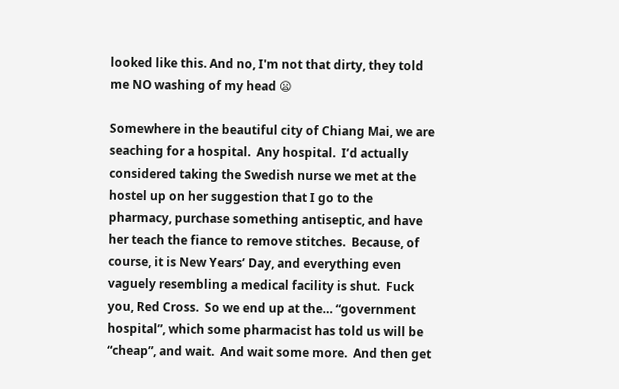looked like this. And no, I'm not that dirty, they told me NO washing of my head 😦

Somewhere in the beautiful city of Chiang Mai, we are seaching for a hospital.  Any hospital.  I’d actually considered taking the Swedish nurse we met at the hostel up on her suggestion that I go to the pharmacy, purchase something antiseptic, and have her teach the fiance to remove stitches.  Because, of course, it is New Years’ Day, and everything even vaguely resembling a medical facility is shut.  Fuck you, Red Cross.  So we end up at the… “government hospital”, which some pharmacist has told us will be “cheap”, and wait.  And wait some more.  And then get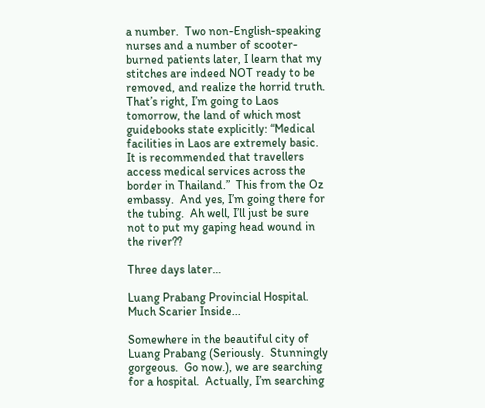a number.  Two non-English-speaking nurses and a number of scooter-burned patients later, I learn that my stitches are indeed NOT ready to be removed, and realize the horrid truth.  That’s right, I’m going to Laos tomorrow, the land of which most guidebooks state explicitly: “Medical facilities in Laos are extremely basic. It is recommended that travellers access medical services across the border in Thailand.”  This from the Oz embassy.  And yes, I’m going there for the tubing.  Ah well, I’ll just be sure not to put my gaping head wound in the river??

Three days later…

Luang Prabang Provincial Hospital. Much Scarier Inside...

Somewhere in the beautiful city of Luang Prabang (Seriously.  Stunningly gorgeous.  Go now.), we are searching for a hospital.  Actually, I’m searching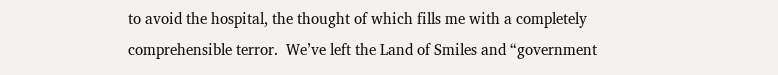to avoid the hospital, the thought of which fills me with a completely comprehensible terror.  We’ve left the Land of Smiles and “government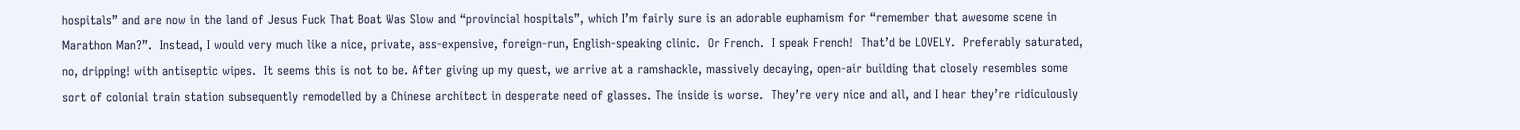hospitals” and are now in the land of Jesus Fuck That Boat Was Slow and “provincial hospitals”, which I’m fairly sure is an adorable euphamism for “remember that awesome scene in Marathon Man?”.  Instead, I would very much like a nice, private, ass-expensive, foreign-run, English-speaking clinic.  Or French.  I speak French!  That’d be LOVELY.  Preferably saturated, no, dripping! with antiseptic wipes.  It seems this is not to be. After giving up my quest, we arrive at a ramshackle, massively decaying, open-air building that closely resembles some sort of colonial train station subsequently remodelled by a Chinese architect in desperate need of glasses. The inside is worse.  They’re very nice and all, and I hear they’re ridiculously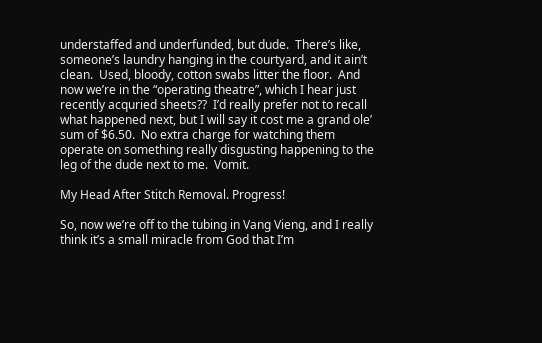understaffed and underfunded, but dude.  There’s like, someone’s laundry hanging in the courtyard, and it ain’t clean.  Used, bloody, cotton swabs litter the floor.  And now we’re in the “operating theatre”, which I hear just recently acquried sheets??  I’d really prefer not to recall what happened next, but I will say it cost me a grand ole’ sum of $6.50.  No extra charge for watching them operate on something really disgusting happening to the leg of the dude next to me.  Vomit.

My Head After Stitch Removal. Progress!

So, now we’re off to the tubing in Vang Vieng, and I really think it’s a small miracle from God that I’m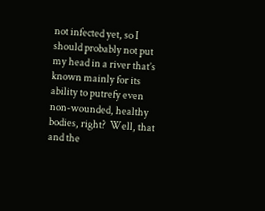not infected yet, so I should probably not put my head in a river that’s known mainly for its ability to putrefy even non-wounded, healthy bodies, right?  Well, that and the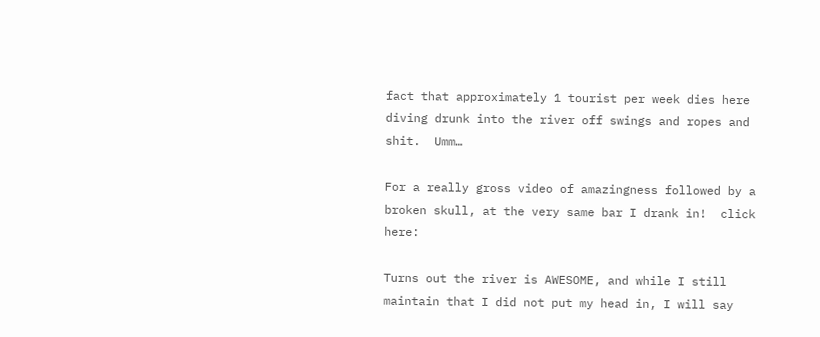fact that approximately 1 tourist per week dies here diving drunk into the river off swings and ropes and shit.  Umm…

For a really gross video of amazingness followed by a broken skull, at the very same bar I drank in!  click here:

Turns out the river is AWESOME, and while I still maintain that I did not put my head in, I will say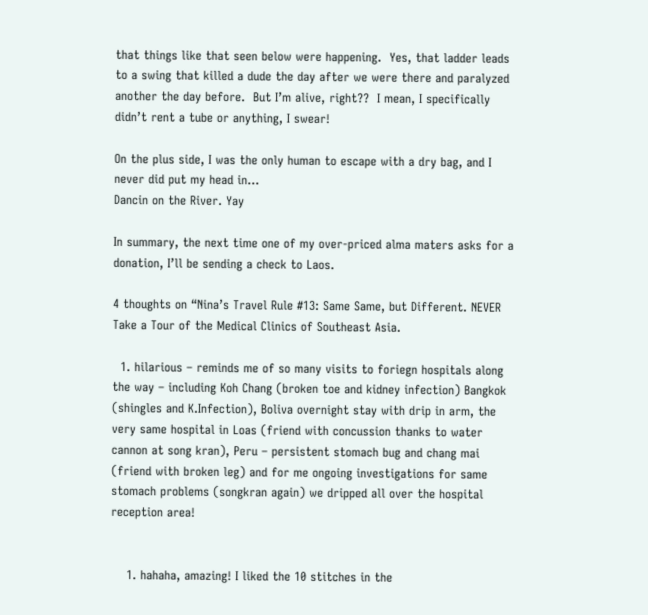that things like that seen below were happening.  Yes, that ladder leads to a swing that killed a dude the day after we were there and paralyzed another the day before.  But I’m alive, right??  I mean, I specifically didn’t rent a tube or anything, I swear!

On the plus side, I was the only human to escape with a dry bag, and I never did put my head in...
Dancin on the River. Yay

In summary, the next time one of my over-priced alma maters asks for a donation, I’ll be sending a check to Laos.

4 thoughts on “Nina’s Travel Rule #13: Same Same, but Different. NEVER Take a Tour of the Medical Clinics of Southeast Asia.

  1. hilarious – reminds me of so many visits to foriegn hospitals along the way – including Koh Chang (broken toe and kidney infection) Bangkok (shingles and K.Infection), Boliva overnight stay with drip in arm, the very same hospital in Loas (friend with concussion thanks to water cannon at song kran), Peru – persistent stomach bug and chang mai (friend with broken leg) and for me ongoing investigations for same stomach problems (songkran again) we dripped all over the hospital reception area!


    1. hahaha, amazing! I liked the 10 stitches in the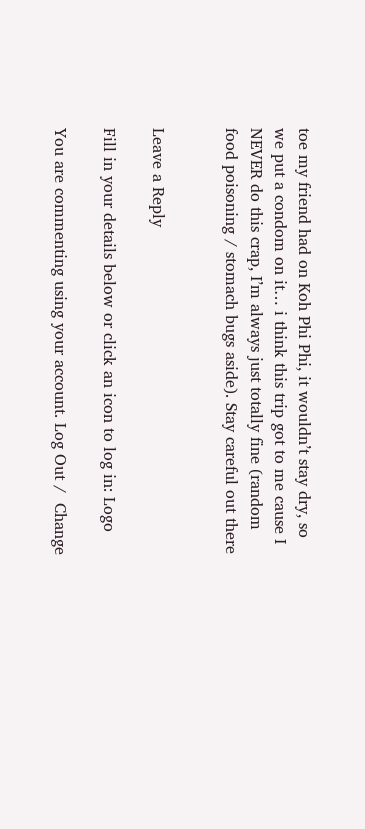toe my friend had on Koh Phi Phi, it wouldn’t stay dry, so we put a condom on it… i think this trip got to me cause I NEVER do this crap, I’m always just totally fine (random food poisoning / stomach bugs aside). Stay careful out there


Leave a Reply

Fill in your details below or click an icon to log in: Logo

You are commenting using your account. Log Out /  Change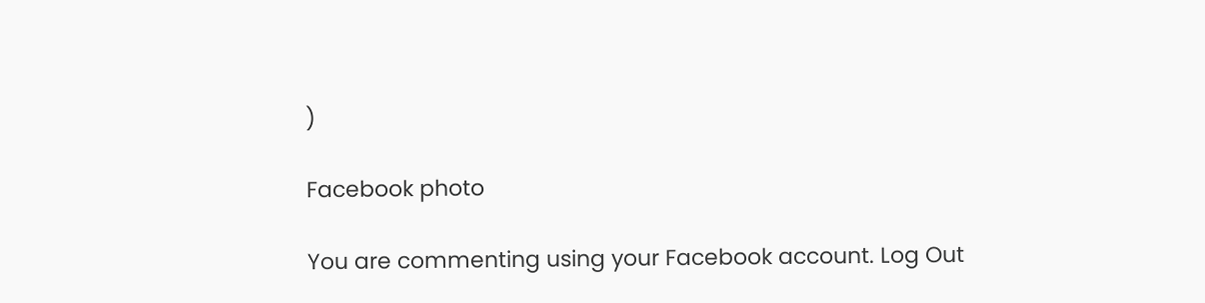)

Facebook photo

You are commenting using your Facebook account. Log Out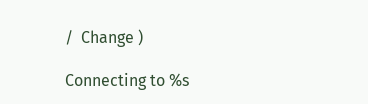/  Change )

Connecting to %s